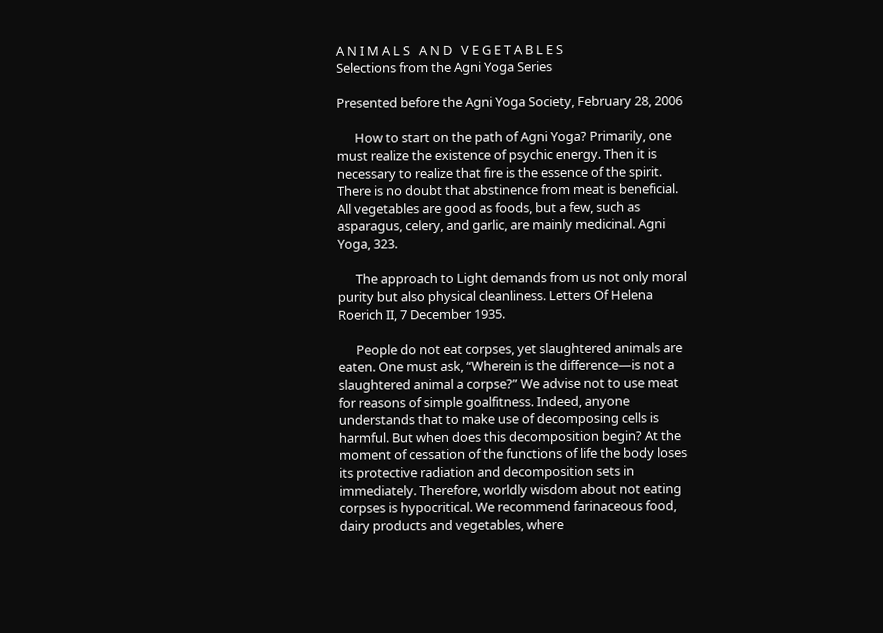A N I M A L S   A N D   V E G E T A B L E S
Selections from the Agni Yoga Series

Presented before the Agni Yoga Society, February 28, 2006

      How to start on the path of Agni Yoga? Primarily, one must realize the existence of psychic energy. Then it is necessary to realize that fire is the essence of the spirit. There is no doubt that abstinence from meat is beneficial. All vegetables are good as foods, but a few, such as asparagus, celery, and garlic, are mainly medicinal. Agni Yoga, 323.

      The approach to Light demands from us not only moral purity but also physical cleanliness. Letters Of Helena Roerich II, 7 December 1935.

      People do not eat corpses, yet slaughtered animals are eaten. One must ask, “Wherein is the difference—is not a slaughtered animal a corpse?” We advise not to use meat for reasons of simple goalfitness. Indeed, anyone understands that to make use of decomposing cells is harmful. But when does this decomposition begin? At the moment of cessation of the functions of life the body loses its protective radiation and decomposition sets in immediately. Therefore, worldly wisdom about not eating corpses is hypocritical. We recommend farinaceous food, dairy products and vegetables, where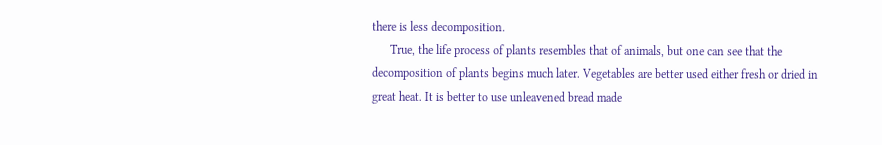there is less decomposition.
      True, the life process of plants resembles that of animals, but one can see that the decomposition of plants begins much later. Vegetables are better used either fresh or dried in great heat. It is better to use unleavened bread made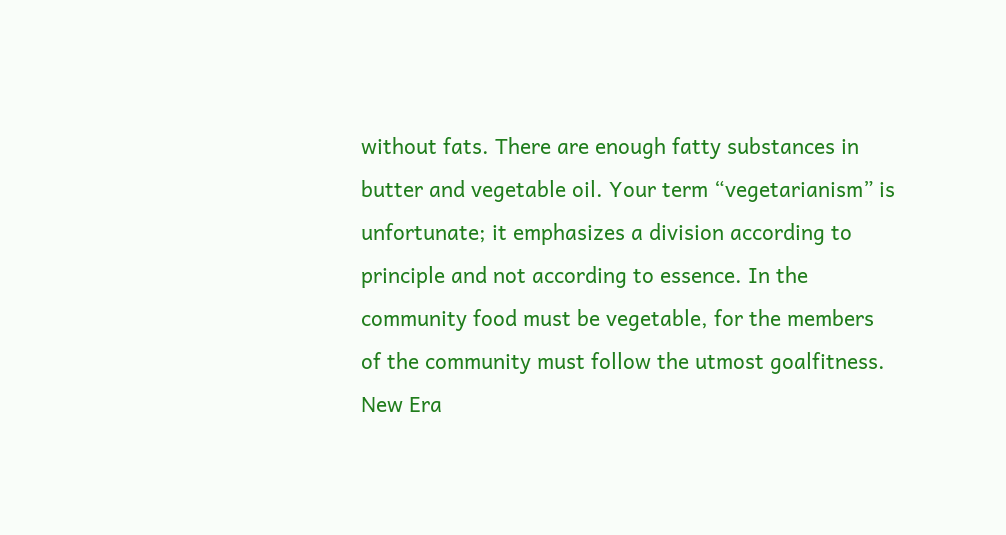without fats. There are enough fatty substances in butter and vegetable oil. Your term “vegetarianism” is unfortunate; it emphasizes a division according to principle and not according to essence. In the community food must be vegetable, for the members of the community must follow the utmost goalfitness. New Era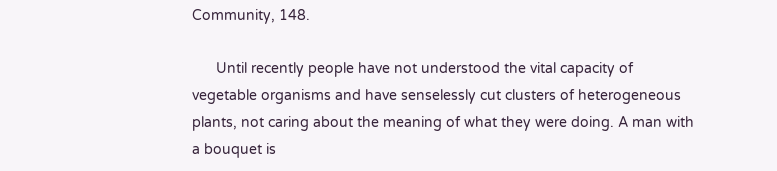Community, 148.

      Until recently people have not understood the vital capacity of vegetable organisms and have senselessly cut clusters of heterogeneous plants, not caring about the meaning of what they were doing. A man with a bouquet is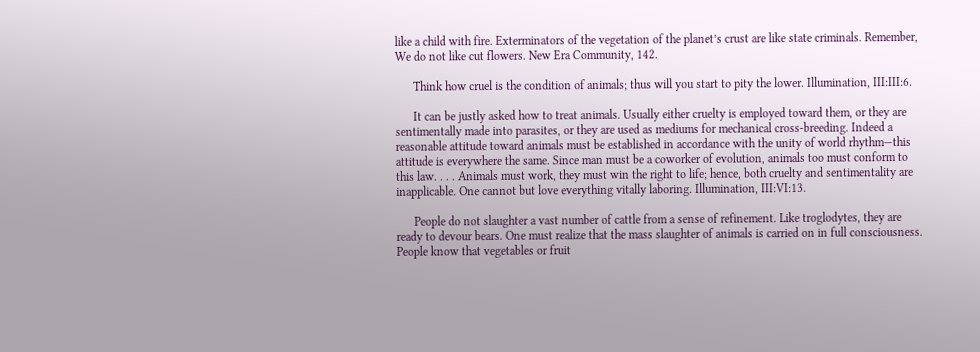like a child with fire. Exterminators of the vegetation of the planet’s crust are like state criminals. Remember, We do not like cut flowers. New Era Community, 142.

      Think how cruel is the condition of animals; thus will you start to pity the lower. Illumination, III:III:6.

      It can be justly asked how to treat animals. Usually either cruelty is employed toward them, or they are sentimentally made into parasites, or they are used as mediums for mechanical cross-breeding. Indeed a reasonable attitude toward animals must be established in accordance with the unity of world rhythm—this attitude is everywhere the same. Since man must be a coworker of evolution, animals too must conform to this law. . . . Animals must work, they must win the right to life; hence, both cruelty and sentimentality are inapplicable. One cannot but love everything vitally laboring. Illumination, III:VI:13.

      People do not slaughter a vast number of cattle from a sense of refinement. Like troglodytes, they are ready to devour bears. One must realize that the mass slaughter of animals is carried on in full consciousness. People know that vegetables or fruit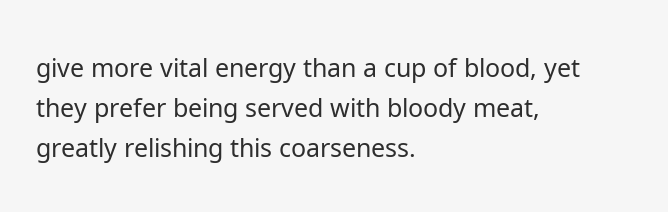give more vital energy than a cup of blood, yet they prefer being served with bloody meat, greatly relishing this coarseness.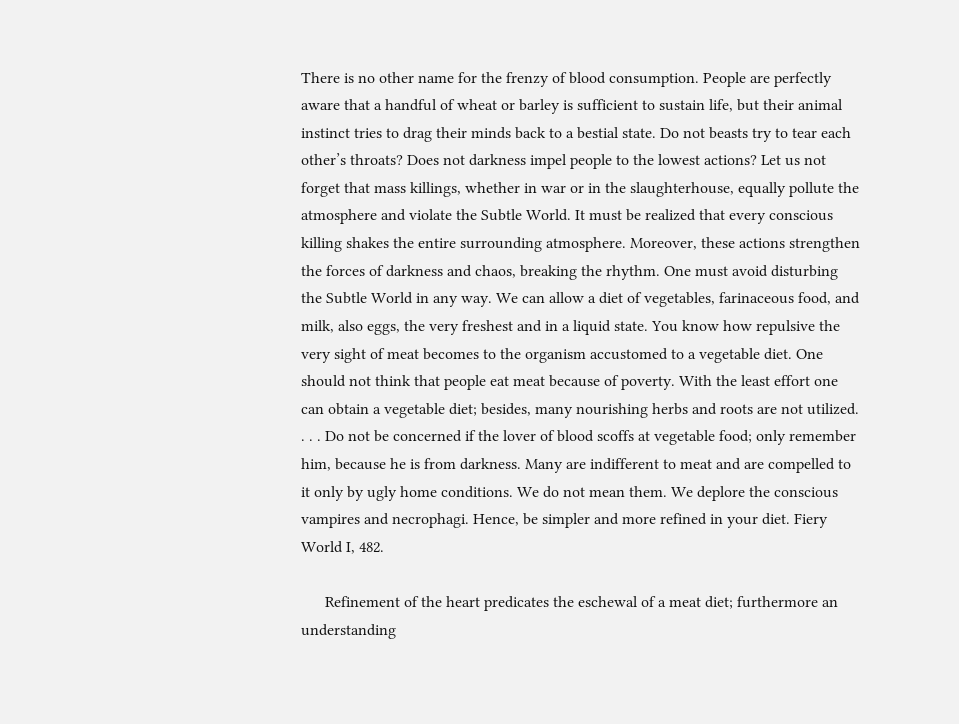There is no other name for the frenzy of blood consumption. People are perfectly aware that a handful of wheat or barley is sufficient to sustain life, but their animal instinct tries to drag their minds back to a bestial state. Do not beasts try to tear each other’s throats? Does not darkness impel people to the lowest actions? Let us not forget that mass killings, whether in war or in the slaughterhouse, equally pollute the atmosphere and violate the Subtle World. It must be realized that every conscious killing shakes the entire surrounding atmosphere. Moreover, these actions strengthen the forces of darkness and chaos, breaking the rhythm. One must avoid disturbing the Subtle World in any way. We can allow a diet of vegetables, farinaceous food, and milk, also eggs, the very freshest and in a liquid state. You know how repulsive the very sight of meat becomes to the organism accustomed to a vegetable diet. One should not think that people eat meat because of poverty. With the least effort one can obtain a vegetable diet; besides, many nourishing herbs and roots are not utilized. . . . Do not be concerned if the lover of blood scoffs at vegetable food; only remember him, because he is from darkness. Many are indifferent to meat and are compelled to it only by ugly home conditions. We do not mean them. We deplore the conscious vampires and necrophagi. Hence, be simpler and more refined in your diet. Fiery World I, 482.

      Refinement of the heart predicates the eschewal of a meat diet; furthermore an understanding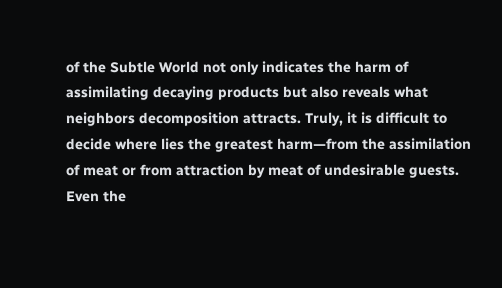of the Subtle World not only indicates the harm of assimilating decaying products but also reveals what neighbors decomposition attracts. Truly, it is difficult to decide where lies the greatest harm—from the assimilation of meat or from attraction by meat of undesirable guests. Even the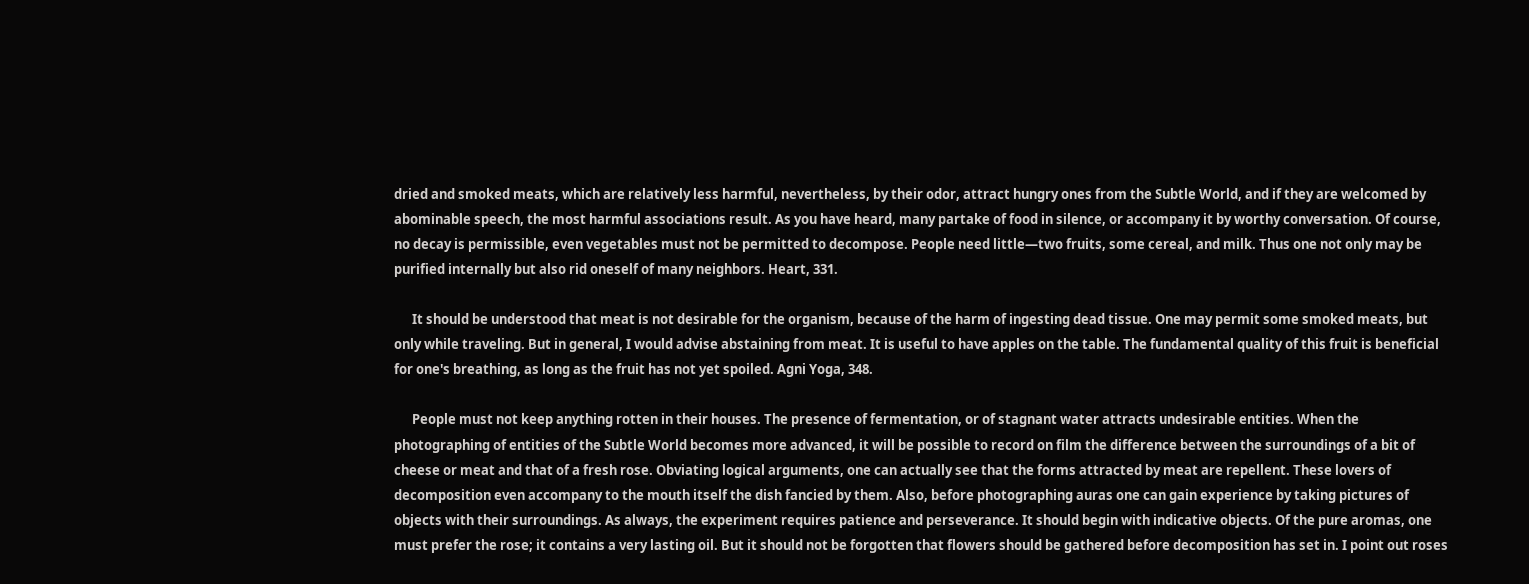dried and smoked meats, which are relatively less harmful, nevertheless, by their odor, attract hungry ones from the Subtle World, and if they are welcomed by abominable speech, the most harmful associations result. As you have heard, many partake of food in silence, or accompany it by worthy conversation. Of course, no decay is permissible, even vegetables must not be permitted to decompose. People need little—two fruits, some cereal, and milk. Thus one not only may be purified internally but also rid oneself of many neighbors. Heart, 331.

      It should be understood that meat is not desirable for the organism, because of the harm of ingesting dead tissue. One may permit some smoked meats, but only while traveling. But in general, I would advise abstaining from meat. It is useful to have apples on the table. The fundamental quality of this fruit is beneficial for one's breathing, as long as the fruit has not yet spoiled. Agni Yoga, 348.

      People must not keep anything rotten in their houses. The presence of fermentation, or of stagnant water attracts undesirable entities. When the photographing of entities of the Subtle World becomes more advanced, it will be possible to record on film the difference between the surroundings of a bit of cheese or meat and that of a fresh rose. Obviating logical arguments, one can actually see that the forms attracted by meat are repellent. These lovers of decomposition even accompany to the mouth itself the dish fancied by them. Also, before photographing auras one can gain experience by taking pictures of objects with their surroundings. As always, the experiment requires patience and perseverance. It should begin with indicative objects. Of the pure aromas, one must prefer the rose; it contains a very lasting oil. But it should not be forgotten that flowers should be gathered before decomposition has set in. I point out roses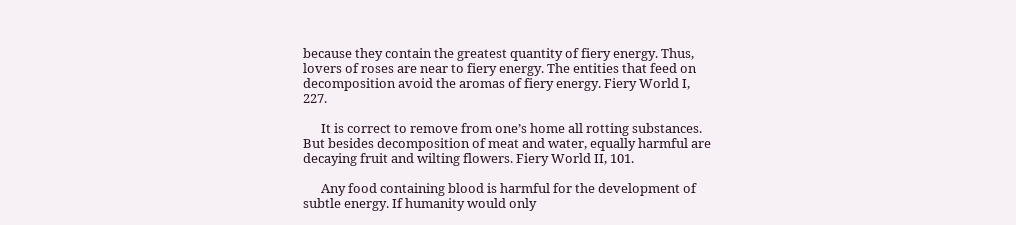because they contain the greatest quantity of fiery energy. Thus, lovers of roses are near to fiery energy. The entities that feed on decomposition avoid the aromas of fiery energy. Fiery World I, 227.

      It is correct to remove from one’s home all rotting substances. But besides decomposition of meat and water, equally harmful are decaying fruit and wilting flowers. Fiery World II, 101.

      Any food containing blood is harmful for the development of subtle energy. If humanity would only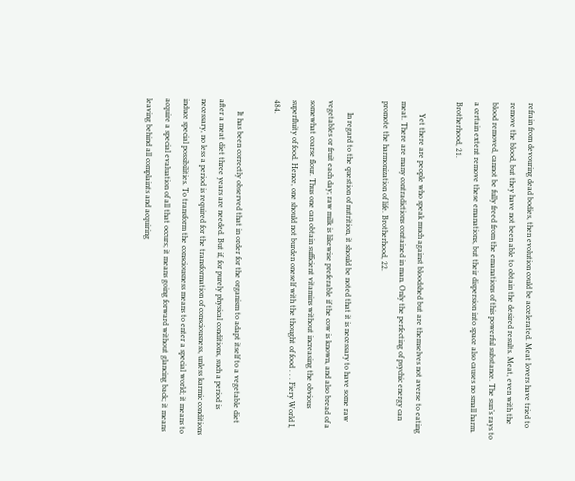refrain from devouring dead bodies, then evolution could be accelerated. Meat lovers have tried to remove the blood, but they have not been able to obtain the desired results. Meat, even with the blood removed, cannot be fully freed from the emanations of this powerful substance. The sun’s rays to a certain extent remove these emanations, but their dispersion into space also causes no small harm. Brotherhood, 21.

      Yet there are people who speak much against bloodshed but are themselves not averse to eating meat. There are many contradictions contained in man. Only the perfecting of psychic energy can promote the harmonization of life. Brotherhood, 22.

      In regard to the question of nutrition, it should be noted that it is necessary to have some raw vegetables or fruit each day; raw milk is likewise preferable if the cow is known, and also bread of a somewhat coarse flour. Thus one can obtain sufficient vitamins without increasing the obvious superfluity of food. Hence, one should not burden oneself with the thought of food . . . Fiery World I, 484.

      It has been correctly observed that in order for the organism to adapt itself to a vegetable diet after a meat diet three years are needed. But if, for purely physical conditions, such a period is necessary, no less a period is required for the transformation of consciousness, unless karmic conditions induce special possibilities. To transform the consciousness means to enter a special world; it means to acquire a special evaluation of all that occurs; it means going forward without glancing back; it means leaving behind all complaints and acquiring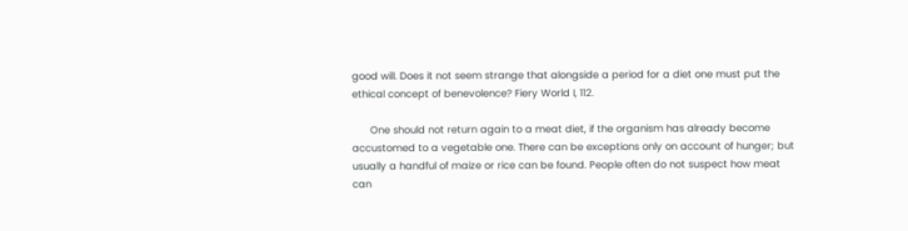good will. Does it not seem strange that alongside a period for a diet one must put the ethical concept of benevolence? Fiery World I, 112.

      One should not return again to a meat diet, if the organism has already become accustomed to a vegetable one. There can be exceptions only on account of hunger; but usually a handful of maize or rice can be found. People often do not suspect how meat can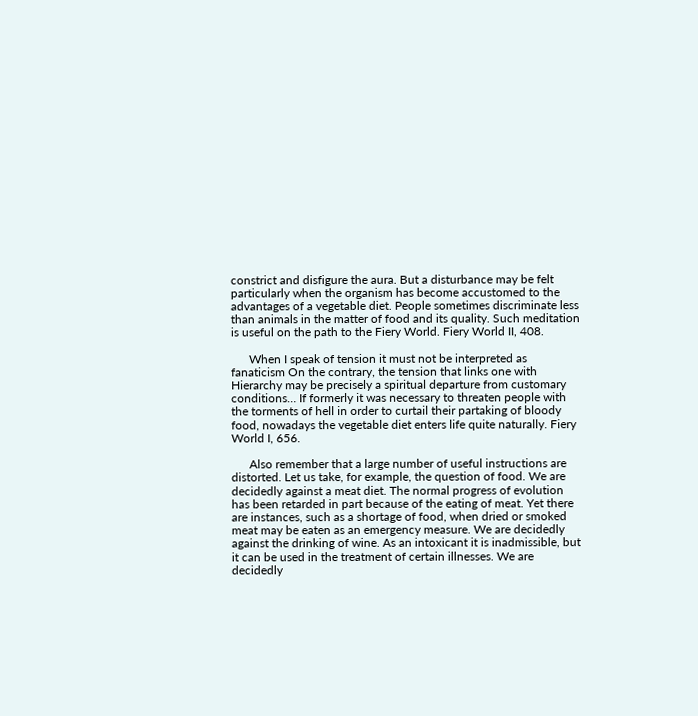constrict and disfigure the aura. But a disturbance may be felt particularly when the organism has become accustomed to the advantages of a vegetable diet. People sometimes discriminate less than animals in the matter of food and its quality. Such meditation is useful on the path to the Fiery World. Fiery World II, 408.

      When I speak of tension it must not be interpreted as fanaticism On the contrary, the tension that links one with Hierarchy may be precisely a spiritual departure from customary conditions… If formerly it was necessary to threaten people with the torments of hell in order to curtail their partaking of bloody food, nowadays the vegetable diet enters life quite naturally. Fiery World I, 656.

      Also remember that a large number of useful instructions are distorted. Let us take, for example, the question of food. We are decidedly against a meat diet. The normal progress of evolution has been retarded in part because of the eating of meat. Yet there are instances, such as a shortage of food, when dried or smoked meat may be eaten as an emergency measure. We are decidedly against the drinking of wine. As an intoxicant it is inadmissible, but it can be used in the treatment of certain illnesses. We are decidedly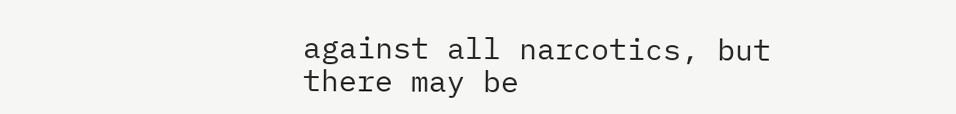against all narcotics, but there may be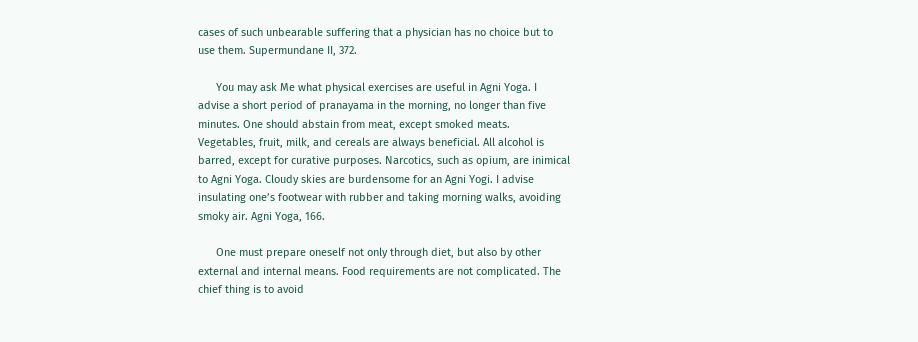cases of such unbearable suffering that a physician has no choice but to use them. Supermundane II, 372.

      You may ask Me what physical exercises are useful in Agni Yoga. I advise a short period of pranayama in the morning, no longer than five minutes. One should abstain from meat, except smoked meats. Vegetables, fruit, milk, and cereals are always beneficial. All alcohol is barred, except for curative purposes. Narcotics, such as opium, are inimical to Agni Yoga. Cloudy skies are burdensome for an Agni Yogi. I advise insulating one’s footwear with rubber and taking morning walks, avoiding smoky air. Agni Yoga, 166.

      One must prepare oneself not only through diet, but also by other external and internal means. Food requirements are not complicated. The chief thing is to avoid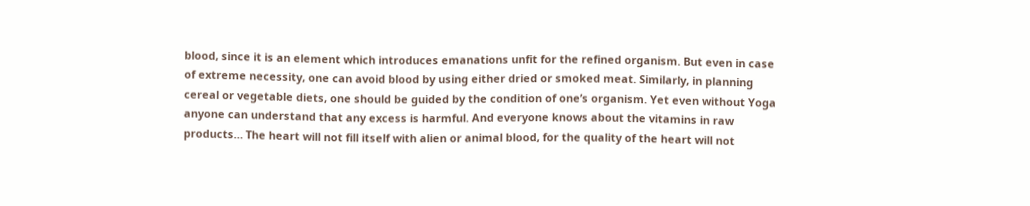blood, since it is an element which introduces emanations unfit for the refined organism. But even in case of extreme necessity, one can avoid blood by using either dried or smoked meat. Similarly, in planning cereal or vegetable diets, one should be guided by the condition of one’s organism. Yet even without Yoga anyone can understand that any excess is harmful. And everyone knows about the vitamins in raw products… The heart will not fill itself with alien or animal blood, for the quality of the heart will not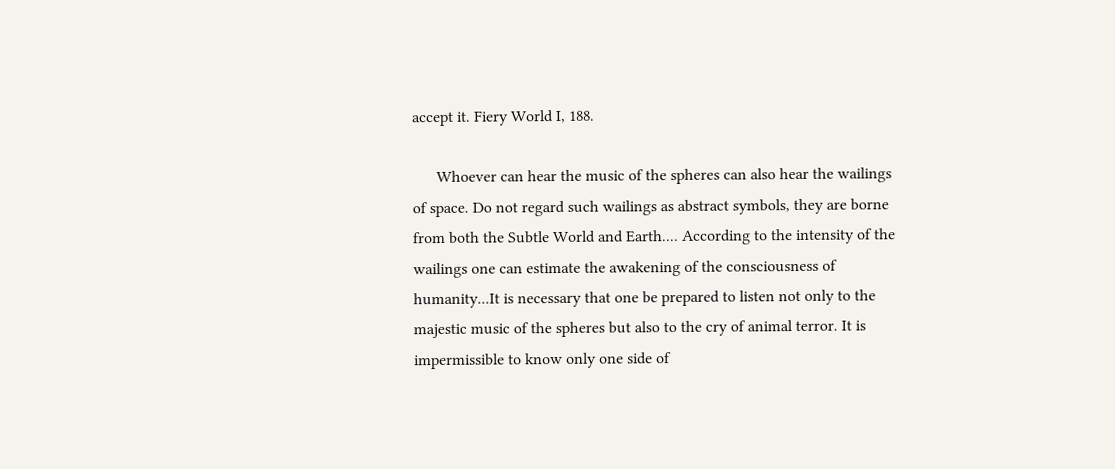accept it. Fiery World I, 188.

      Whoever can hear the music of the spheres can also hear the wailings of space. Do not regard such wailings as abstract symbols, they are borne from both the Subtle World and Earth.... According to the intensity of the wailings one can estimate the awakening of the consciousness of humanity...It is necessary that one be prepared to listen not only to the majestic music of the spheres but also to the cry of animal terror. It is impermissible to know only one side of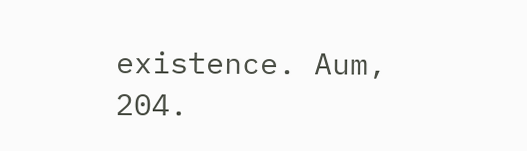existence. Aum, 204.